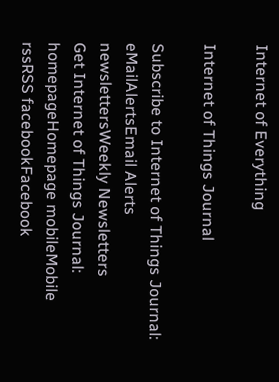Internet of Everything

Internet of Things Journal

Subscribe to Internet of Things Journal: eMailAlertsEmail Alerts newslettersWeekly Newsletters
Get Internet of Things Journal: homepageHomepage mobileMobile rssRSS facebookFacebook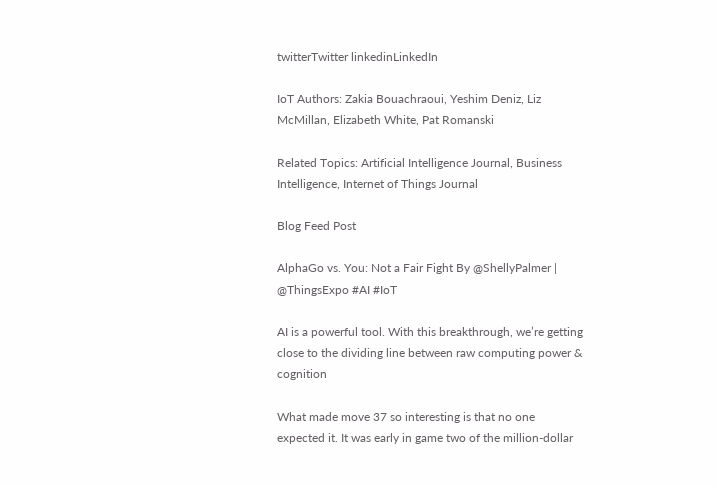twitterTwitter linkedinLinkedIn

IoT Authors: Zakia Bouachraoui, Yeshim Deniz, Liz McMillan, Elizabeth White, Pat Romanski

Related Topics: Artificial Intelligence Journal, Business Intelligence, Internet of Things Journal

Blog Feed Post

AlphaGo vs. You: Not a Fair Fight By @ShellyPalmer | @ThingsExpo #AI #IoT

AI is a powerful tool. With this breakthrough, we’re getting close to the dividing line between raw computing power & cognition

What made move 37 so interesting is that no one expected it. It was early in game two of the million-dollar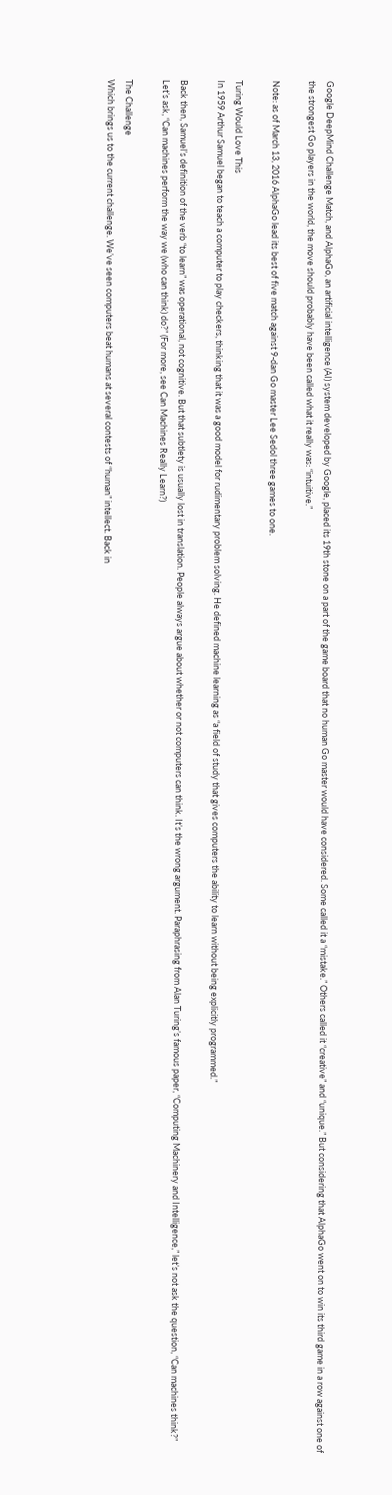Google DeepMind Challenge Match, and AlphaGo, an artificial intelligence (AI) system developed by Google, placed its 19th stone on a part of the game board that no human Go master would have considered. Some called it a “mistake.” Others called it “creative” and “unique.” But considering that AlphaGo went on to win its third game in a row against one of the strongest Go players in the world, the move should probably have been called what it really was: “intuitive.”

Note: as of March 13, 2016 AlphaGo lead its best of five match against 9-dan Go master Lee Sedol three games to one.

Turing Would Love This
In 1959 Arthur Samuel began to teach a computer to play checkers, thinking that it was a good model for rudimentary problem solving. He defined machine learning as “a field of study that gives computers the ability to learn without being explicitly programmed.”

Back then, Samuel’s definition of the verb “to learn” was operational, not cognitive. But that subtlety is usually lost in translation. People always argue about whether or not computers can think. It’s the wrong argument. Paraphrasing from Alan Turing’s famous paper, “Computing Machinery and Intelligence,” let’s not ask the question, “Can machines think?” Let’s ask, “Can machines perform the way we (who can think) do?” (For more, see Can Machines Really Learn?)

The Challenge
Which brings us to the current challenge. We’ve seen computers beat humans at several contests of “human” intellect. Back in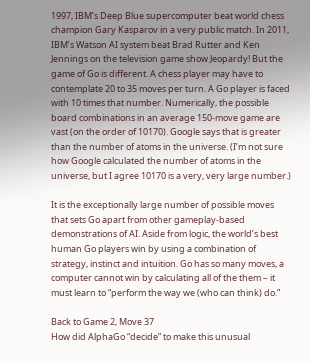1997, IBM’s Deep Blue supercomputer beat world chess champion Gary Kasparov in a very public match. In 2011, IBM’s Watson AI system beat Brad Rutter and Ken Jennings on the television game show Jeopardy! But the game of Go is different. A chess player may have to contemplate 20 to 35 moves per turn. A Go player is faced with 10 times that number. Numerically, the possible board combinations in an average 150-move game are vast (on the order of 10170). Google says that is greater than the number of atoms in the universe. (I’m not sure how Google calculated the number of atoms in the universe, but I agree 10170 is a very, very large number.)

It is the exceptionally large number of possible moves that sets Go apart from other gameplay-based demonstrations of AI. Aside from logic, the world’s best human Go players win by using a combination of strategy, instinct and intuition. Go has so many moves, a computer cannot win by calculating all of the them – it must learn to “perform the way we (who can think) do.”

Back to Game 2, Move 37
How did AlphaGo “decide” to make this unusual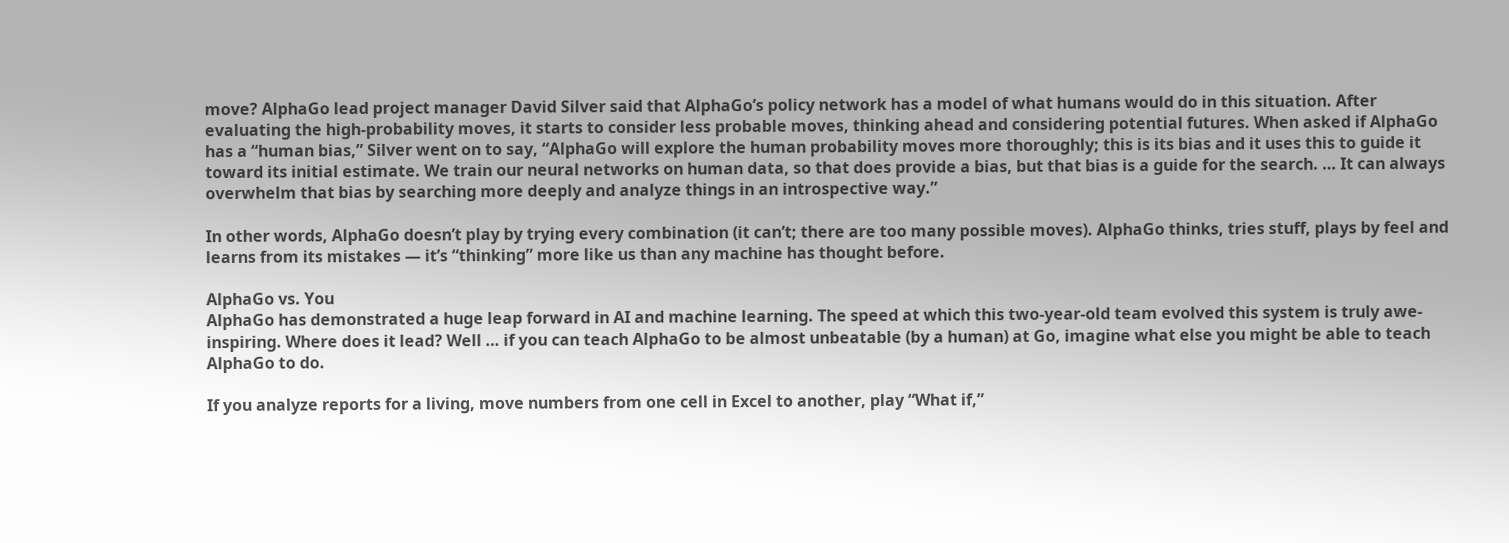move? AlphaGo lead project manager David Silver said that AlphaGo’s policy network has a model of what humans would do in this situation. After evaluating the high-probability moves, it starts to consider less probable moves, thinking ahead and considering potential futures. When asked if AlphaGo has a “human bias,” Silver went on to say, “AlphaGo will explore the human probability moves more thoroughly; this is its bias and it uses this to guide it toward its initial estimate. We train our neural networks on human data, so that does provide a bias, but that bias is a guide for the search. … It can always overwhelm that bias by searching more deeply and analyze things in an introspective way.”

In other words, AlphaGo doesn’t play by trying every combination (it can’t; there are too many possible moves). AlphaGo thinks, tries stuff, plays by feel and learns from its mistakes — it’s “thinking” more like us than any machine has thought before.

AlphaGo vs. You
AlphaGo has demonstrated a huge leap forward in AI and machine learning. The speed at which this two-year-old team evolved this system is truly awe-inspiring. Where does it lead? Well … if you can teach AlphaGo to be almost unbeatable (by a human) at Go, imagine what else you might be able to teach AlphaGo to do.

If you analyze reports for a living, move numbers from one cell in Excel to another, play “What if,”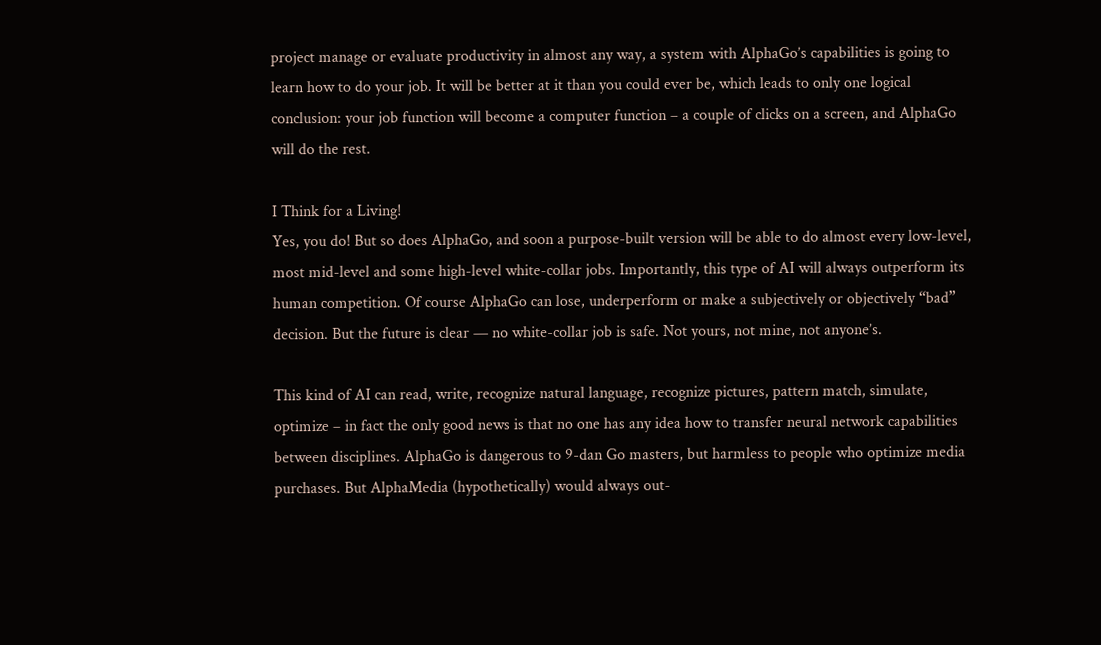project manage or evaluate productivity in almost any way, a system with AlphaGo’s capabilities is going to learn how to do your job. It will be better at it than you could ever be, which leads to only one logical conclusion: your job function will become a computer function – a couple of clicks on a screen, and AlphaGo will do the rest.

I Think for a Living!
Yes, you do! But so does AlphaGo, and soon a purpose-built version will be able to do almost every low-level, most mid-level and some high-level white-collar jobs. Importantly, this type of AI will always outperform its human competition. Of course AlphaGo can lose, underperform or make a subjectively or objectively “bad” decision. But the future is clear — no white-collar job is safe. Not yours, not mine, not anyone’s.

This kind of AI can read, write, recognize natural language, recognize pictures, pattern match, simulate, optimize – in fact the only good news is that no one has any idea how to transfer neural network capabilities between disciplines. AlphaGo is dangerous to 9-dan Go masters, but harmless to people who optimize media purchases. But AlphaMedia (hypothetically) would always out-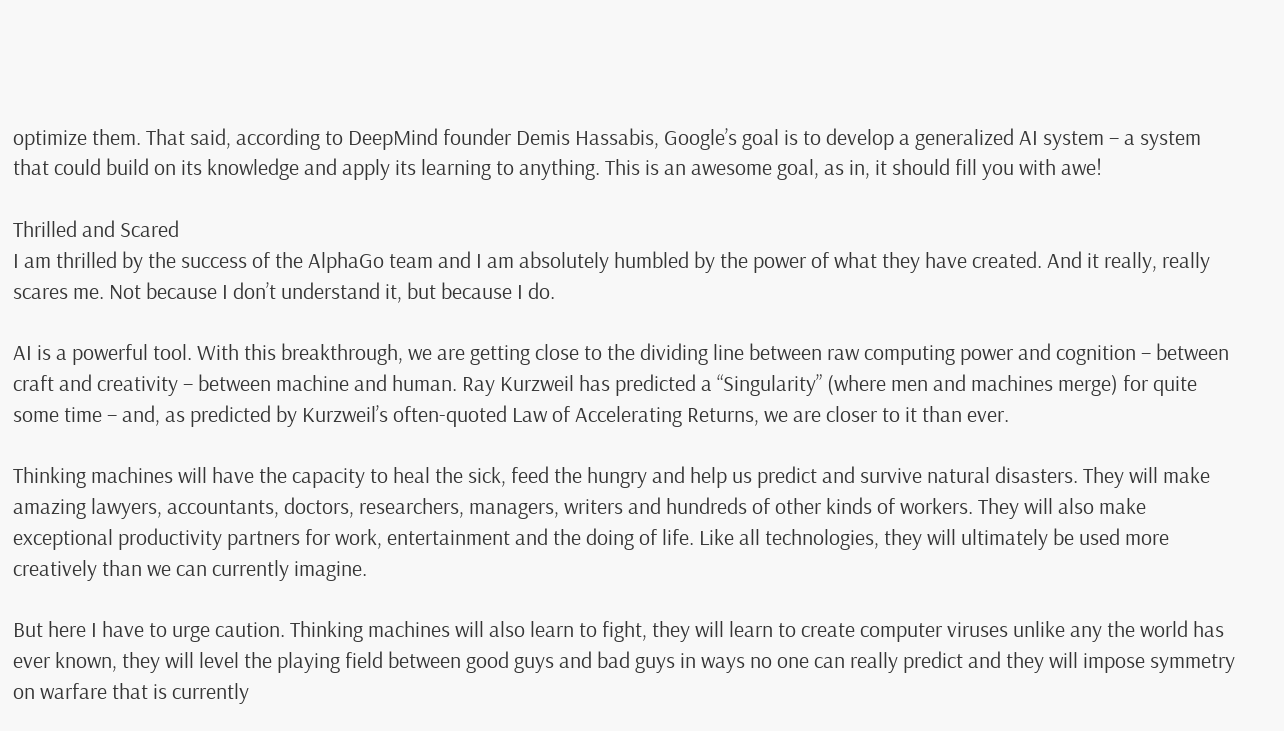optimize them. That said, according to DeepMind founder Demis Hassabis, Google’s goal is to develop a generalized AI system – a system that could build on its knowledge and apply its learning to anything. This is an awesome goal, as in, it should fill you with awe!

Thrilled and Scared
I am thrilled by the success of the AlphaGo team and I am absolutely humbled by the power of what they have created. And it really, really scares me. Not because I don’t understand it, but because I do.

AI is a powerful tool. With this breakthrough, we are getting close to the dividing line between raw computing power and cognition – between craft and creativity – between machine and human. Ray Kurzweil has predicted a “Singularity” (where men and machines merge) for quite some time – and, as predicted by Kurzweil’s often-quoted Law of Accelerating Returns, we are closer to it than ever.

Thinking machines will have the capacity to heal the sick, feed the hungry and help us predict and survive natural disasters. They will make amazing lawyers, accountants, doctors, researchers, managers, writers and hundreds of other kinds of workers. They will also make exceptional productivity partners for work, entertainment and the doing of life. Like all technologies, they will ultimately be used more creatively than we can currently imagine.

But here I have to urge caution. Thinking machines will also learn to fight, they will learn to create computer viruses unlike any the world has ever known, they will level the playing field between good guys and bad guys in ways no one can really predict and they will impose symmetry on warfare that is currently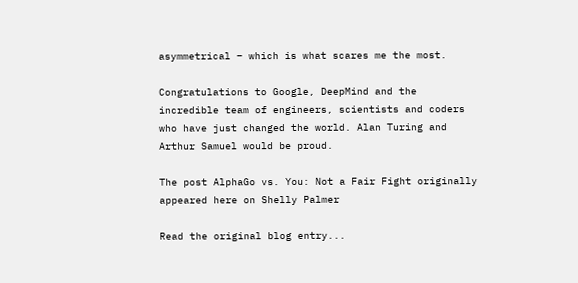asymmetrical – which is what scares me the most.

Congratulations to Google, DeepMind and the incredible team of engineers, scientists and coders who have just changed the world. Alan Turing and Arthur Samuel would be proud.

The post AlphaGo vs. You: Not a Fair Fight originally appeared here on Shelly Palmer

Read the original blog entry...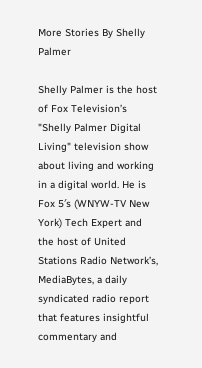More Stories By Shelly Palmer

Shelly Palmer is the host of Fox Television’s "Shelly Palmer Digital Living" television show about living and working in a digital world. He is Fox 5′s (WNYW-TV New York) Tech Expert and the host of United Stations Radio Network’s, MediaBytes, a daily syndicated radio report that features insightful commentary and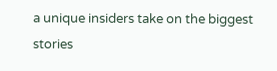a unique insiders take on the biggest stories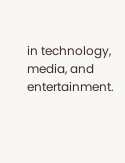in technology, media, and entertainment.